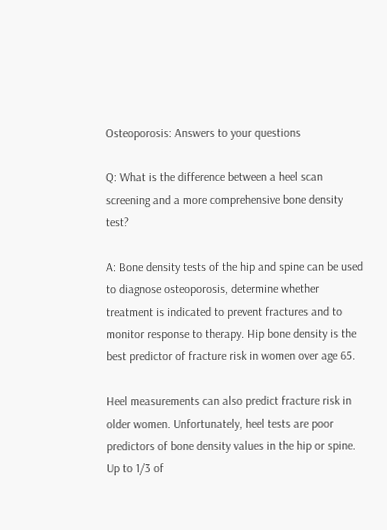Osteoporosis: Answers to your questions

Q: What is the difference between a heel scan screening and a more comprehensive bone density test?

A: Bone density tests of the hip and spine can be used to diagnose osteoporosis, determine whether treatment is indicated to prevent fractures and to monitor response to therapy. Hip bone density is the best predictor of fracture risk in women over age 65.

Heel measurements can also predict fracture risk in older women. Unfortunately, heel tests are poor predictors of bone density values in the hip or spine. Up to 1/3 of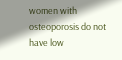women with osteoporosis do not have low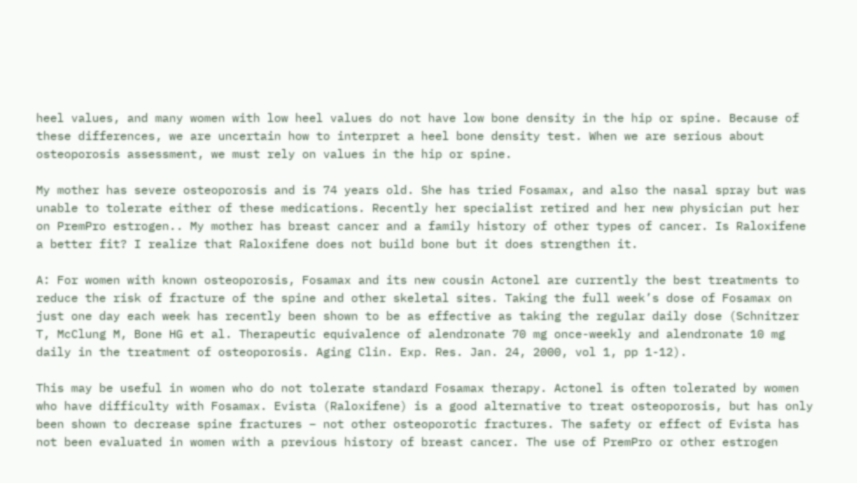heel values, and many women with low heel values do not have low bone density in the hip or spine. Because of these differences, we are uncertain how to interpret a heel bone density test. When we are serious about osteoporosis assessment, we must rely on values in the hip or spine.

My mother has severe osteoporosis and is 74 years old. She has tried Fosamax, and also the nasal spray but was unable to tolerate either of these medications. Recently her specialist retired and her new physician put her on PremPro estrogen.. My mother has breast cancer and a family history of other types of cancer. Is Raloxifene a better fit? I realize that Raloxifene does not build bone but it does strengthen it.

A: For women with known osteoporosis, Fosamax and its new cousin Actonel are currently the best treatments to reduce the risk of fracture of the spine and other skeletal sites. Taking the full week’s dose of Fosamax on just one day each week has recently been shown to be as effective as taking the regular daily dose (Schnitzer T, McClung M, Bone HG et al. Therapeutic equivalence of alendronate 70 mg once-weekly and alendronate 10 mg daily in the treatment of osteoporosis. Aging Clin. Exp. Res. Jan. 24, 2000, vol 1, pp 1-12).

This may be useful in women who do not tolerate standard Fosamax therapy. Actonel is often tolerated by women who have difficulty with Fosamax. Evista (Raloxifene) is a good alternative to treat osteoporosis, but has only been shown to decrease spine fractures – not other osteoporotic fractures. The safety or effect of Evista has not been evaluated in women with a previous history of breast cancer. The use of PremPro or other estrogen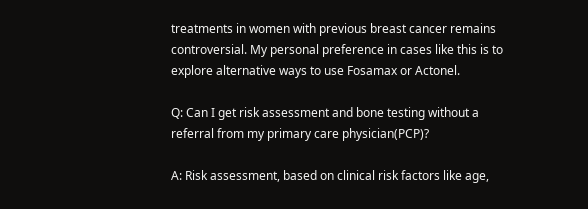treatments in women with previous breast cancer remains controversial. My personal preference in cases like this is to explore alternative ways to use Fosamax or Actonel.

Q: Can I get risk assessment and bone testing without a referral from my primary care physician(PCP)?

A: Risk assessment, based on clinical risk factors like age,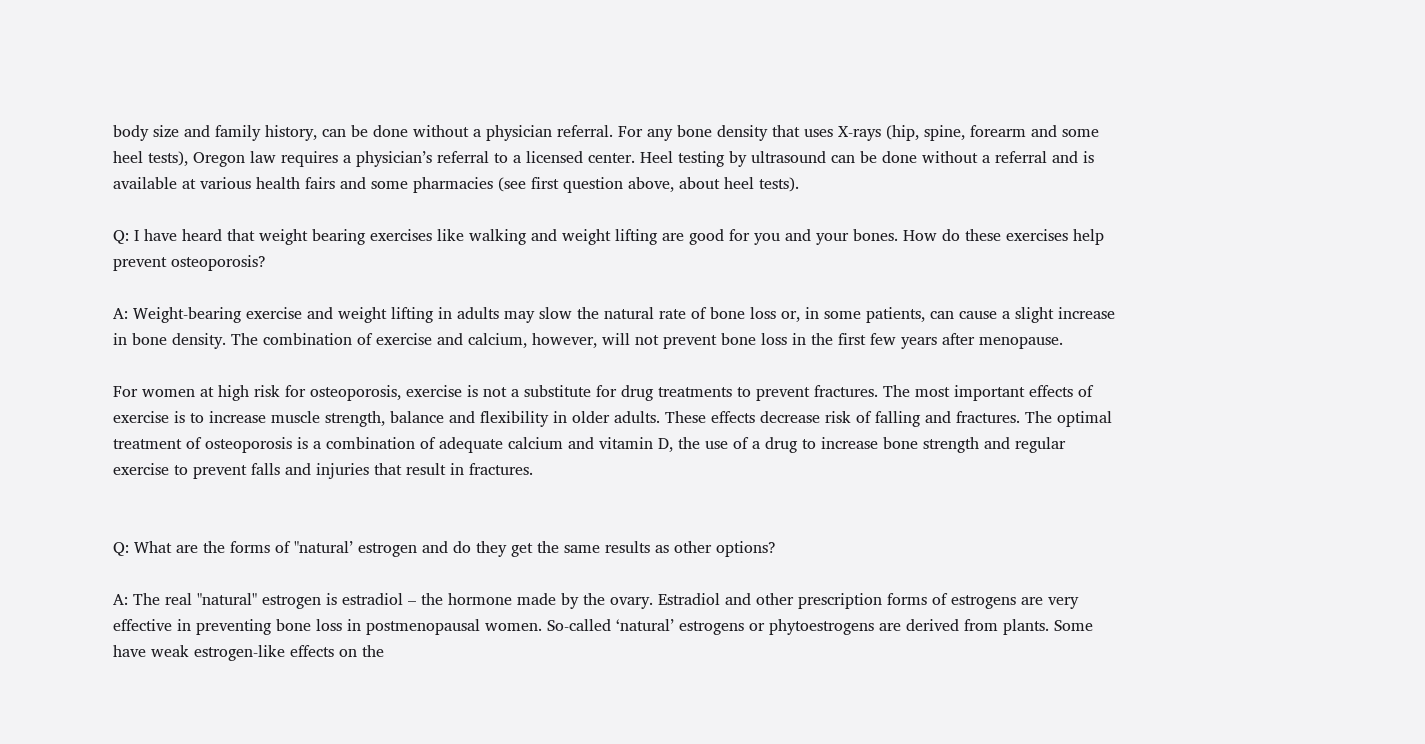body size and family history, can be done without a physician referral. For any bone density that uses X-rays (hip, spine, forearm and some heel tests), Oregon law requires a physician’s referral to a licensed center. Heel testing by ultrasound can be done without a referral and is available at various health fairs and some pharmacies (see first question above, about heel tests).

Q: I have heard that weight bearing exercises like walking and weight lifting are good for you and your bones. How do these exercises help prevent osteoporosis?

A: Weight-bearing exercise and weight lifting in adults may slow the natural rate of bone loss or, in some patients, can cause a slight increase in bone density. The combination of exercise and calcium, however, will not prevent bone loss in the first few years after menopause.

For women at high risk for osteoporosis, exercise is not a substitute for drug treatments to prevent fractures. The most important effects of exercise is to increase muscle strength, balance and flexibility in older adults. These effects decrease risk of falling and fractures. The optimal treatment of osteoporosis is a combination of adequate calcium and vitamin D, the use of a drug to increase bone strength and regular exercise to prevent falls and injuries that result in fractures.


Q: What are the forms of "natural’ estrogen and do they get the same results as other options?

A: The real "natural" estrogen is estradiol – the hormone made by the ovary. Estradiol and other prescription forms of estrogens are very effective in preventing bone loss in postmenopausal women. So-called ‘natural’ estrogens or phytoestrogens are derived from plants. Some have weak estrogen-like effects on the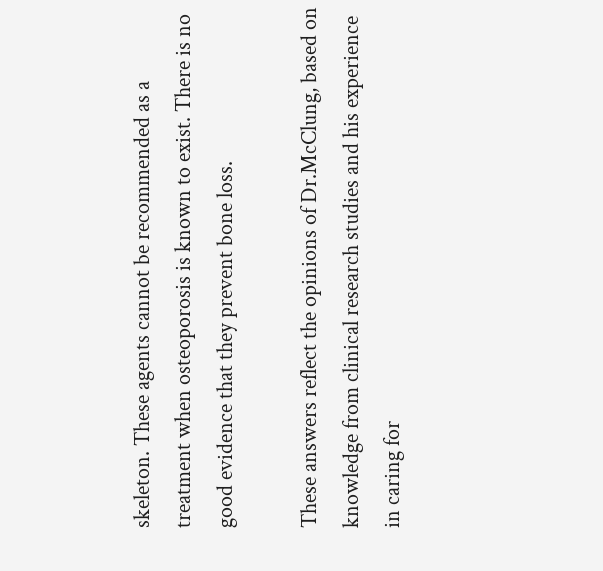skeleton. These agents cannot be recommended as a treatment when osteoporosis is known to exist. There is no good evidence that they prevent bone loss.

These answers reflect the opinions of Dr.McClung, based on knowledge from clinical research studies and his experience in caring for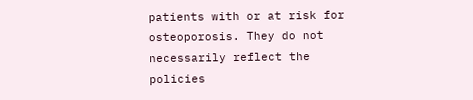patients with or at risk for osteoporosis. They do not necessarily reflect the policies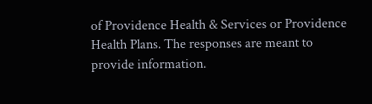of Providence Health & Services or Providence Health Plans. The responses are meant to provide information.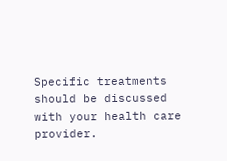Specific treatments should be discussed with your health care provider.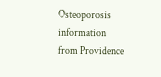Osteoporosis information from Providence